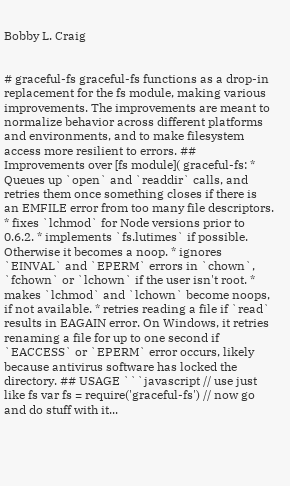Bobby L. Craig


# graceful-fs graceful-fs functions as a drop-in replacement for the fs module, making various improvements. The improvements are meant to normalize behavior across different platforms and environments, and to make filesystem access more resilient to errors. ## Improvements over [fs module]( graceful-fs: * Queues up `open` and `readdir` calls, and retries them once something closes if there is an EMFILE error from too many file descriptors. * fixes `lchmod` for Node versions prior to 0.6.2. * implements `fs.lutimes` if possible. Otherwise it becomes a noop. * ignores `EINVAL` and `EPERM` errors in `chown`, `fchown` or `lchown` if the user isn't root. * makes `lchmod` and `lchown` become noops, if not available. * retries reading a file if `read` results in EAGAIN error. On Windows, it retries renaming a file for up to one second if `EACCESS` or `EPERM` error occurs, likely because antivirus software has locked the directory. ## USAGE ```javascript // use just like fs var fs = require('graceful-fs') // now go and do stuff with it...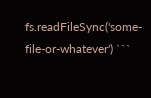fs.readFileSync('some-file-or-whatever') ```